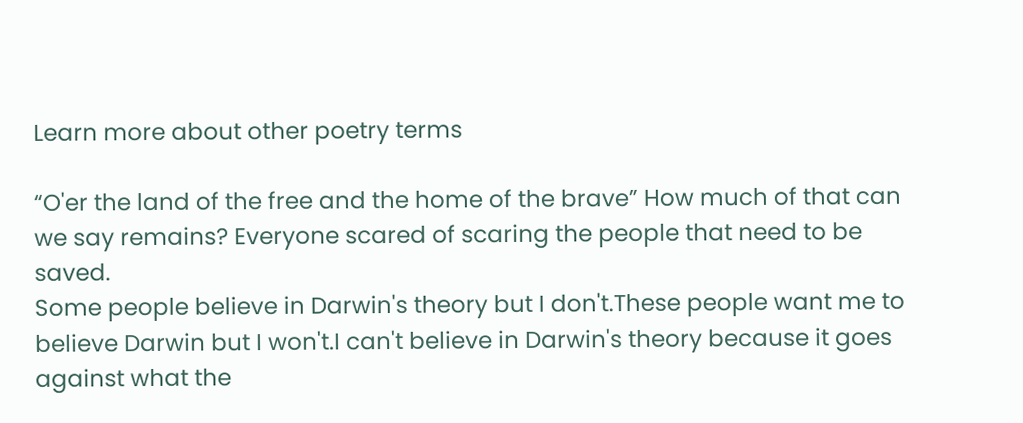Learn more about other poetry terms

“O'er the land of the free and the home of the brave” How much of that can we say remains? Everyone scared of scaring the people that need to be saved.
Some people believe in Darwin's theory but I don't.These people want me to believe Darwin but I won't.I can't believe in Darwin's theory because it goes against what the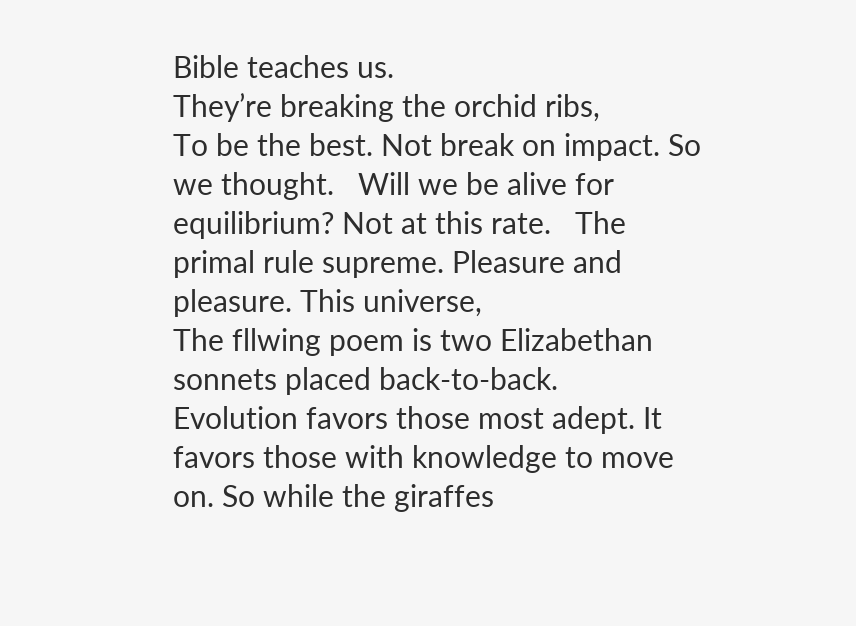Bible teaches us.
They’re breaking the orchid ribs,
To be the best. Not break on impact. So we thought.   Will we be alive for equilibrium? Not at this rate.   The primal rule supreme. Pleasure and pleasure. This universe,
The fllwing poem is two Elizabethan sonnets placed back-to-back.     Evolution favors those most adept. It favors those with knowledge to move on. So while the giraffes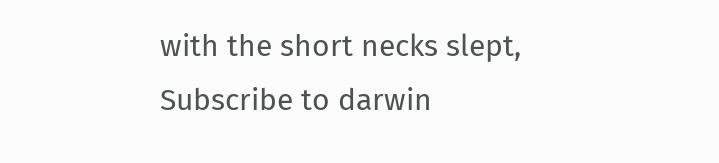with the short necks slept,
Subscribe to darwin